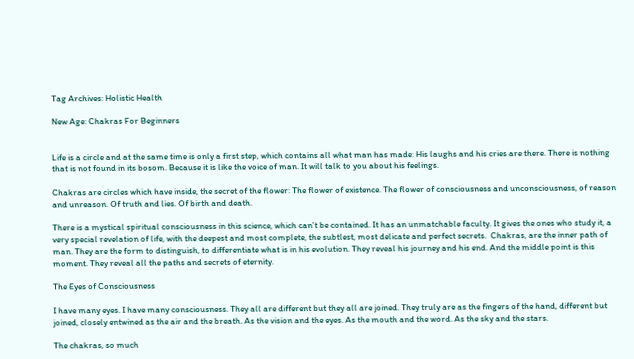Tag Archives: Holistic Health

New Age: Chakras For Beginners


Life is a circle and at the same time is only a first step, which contains all what man has made: His laughs and his cries are there. There is nothing that is not found in its bosom. Because it is like the voice of man. It will talk to you about his feelings.

Chakras are circles which have inside, the secret of the flower: The flower of existence. The flower of consciousness and unconsciousness, of reason and unreason. Of truth and lies. Of birth and death.

There is a mystical spiritual consciousness in this science, which can’t be contained. It has an unmatchable faculty. It gives the ones who study it, a very special revelation of life, with the deepest and most complete, the subtlest, most delicate and perfect secrets.  Chakras, are the inner path of man. They are the form to distinguish, to differentiate what is in his evolution. They reveal his journey and his end. And the middle point is this moment. They reveal all the paths and secrets of eternity.

The Eyes of Consciousness

I have many eyes. I have many consciousness. They all are different but they all are joined. They truly are as the fingers of the hand, different but joined, closely entwined as the air and the breath. As the vision and the eyes. As the mouth and the word. As the sky and the stars.

The chakras, so much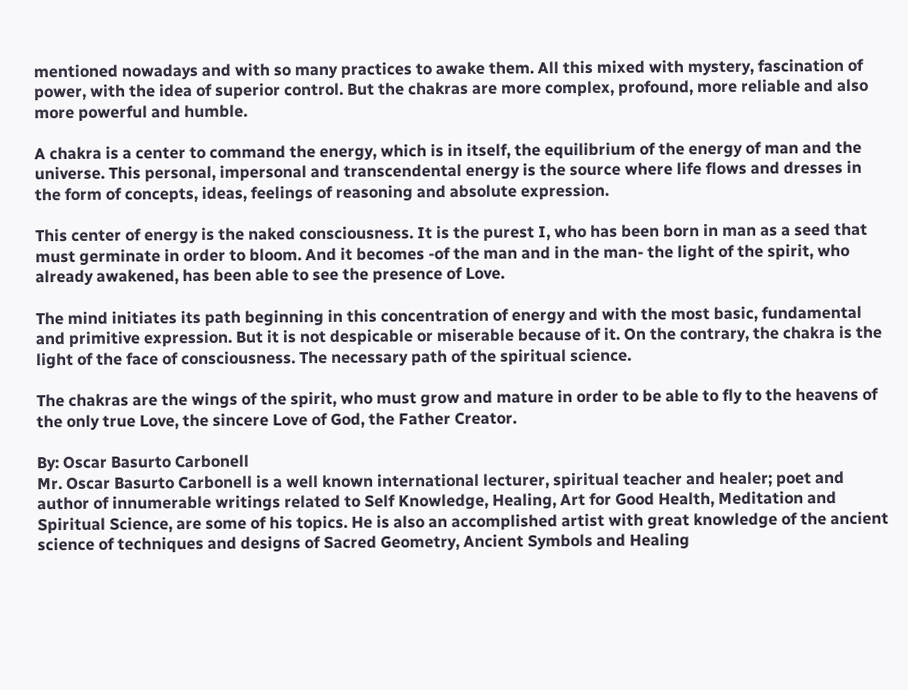mentioned nowadays and with so many practices to awake them. All this mixed with mystery, fascination of power, with the idea of superior control. But the chakras are more complex, profound, more reliable and also more powerful and humble.

A chakra is a center to command the energy, which is in itself, the equilibrium of the energy of man and the universe. This personal, impersonal and transcendental energy is the source where life flows and dresses in the form of concepts, ideas, feelings of reasoning and absolute expression.

This center of energy is the naked consciousness. It is the purest I, who has been born in man as a seed that must germinate in order to bloom. And it becomes -of the man and in the man- the light of the spirit, who already awakened, has been able to see the presence of Love.

The mind initiates its path beginning in this concentration of energy and with the most basic, fundamental and primitive expression. But it is not despicable or miserable because of it. On the contrary, the chakra is the light of the face of consciousness. The necessary path of the spiritual science.

The chakras are the wings of the spirit, who must grow and mature in order to be able to fly to the heavens of the only true Love, the sincere Love of God, the Father Creator.

By: Oscar Basurto Carbonell
Mr. Oscar Basurto Carbonell is a well known international lecturer, spiritual teacher and healer; poet and author of innumerable writings related to Self Knowledge, Healing, Art for Good Health, Meditation and Spiritual Science, are some of his topics. He is also an accomplished artist with great knowledge of the ancient science of techniques and designs of Sacred Geometry, Ancient Symbols and Healing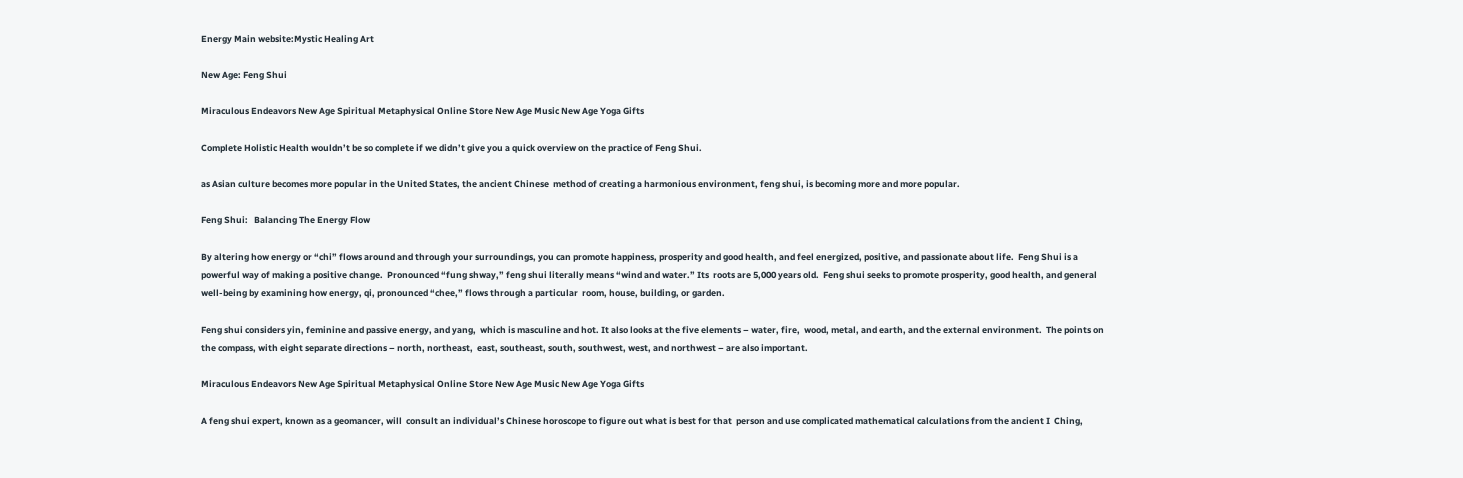Energy Main website:Mystic Healing Art

New Age: Feng Shui

Miraculous Endeavors New Age Spiritual Metaphysical Online Store New Age Music New Age Yoga Gifts

Complete Holistic Health wouldn’t be so complete if we didn’t give you a quick overview on the practice of Feng Shui.

as Asian culture becomes more popular in the United States, the ancient Chinese  method of creating a harmonious environment, feng shui, is becoming more and more popular.

Feng Shui:   Balancing The Energy Flow

By altering how energy or “chi” flows around and through your surroundings, you can promote happiness, prosperity and good health, and feel energized, positive, and passionate about life.  Feng Shui is a powerful way of making a positive change.  Pronounced “fung shway,” feng shui literally means “wind and water.” Its  roots are 5,000 years old.  Feng shui seeks to promote prosperity, good health, and general well-being by examining how energy, qi, pronounced “chee,” flows through a particular  room, house, building, or garden.

Feng shui considers yin, feminine and passive energy, and yang,  which is masculine and hot. It also looks at the five elements – water, fire,  wood, metal, and earth, and the external environment.  The points on the compass, with eight separate directions – north, northeast,  east, southeast, south, southwest, west, and northwest – are also important.

Miraculous Endeavors New Age Spiritual Metaphysical Online Store New Age Music New Age Yoga Gifts

A feng shui expert, known as a geomancer, will  consult an individual’s Chinese horoscope to figure out what is best for that  person and use complicated mathematical calculations from the ancient I  Ching,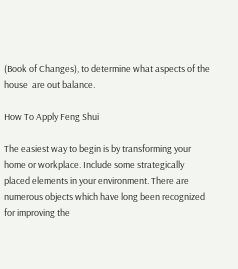(Book of Changes), to determine what aspects of the house  are out balance.

How To Apply Feng Shui

The easiest way to begin is by transforming your home or workplace. Include some strategically placed elements in your environment. There are numerous objects which have long been recognized for improving the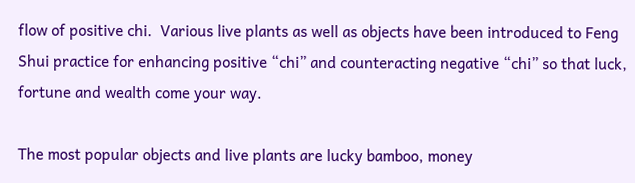flow of positive chi.  Various live plants as well as objects have been introduced to Feng Shui practice for enhancing positive “chi” and counteracting negative “chi” so that luck, fortune and wealth come your way.

The most popular objects and live plants are lucky bamboo, money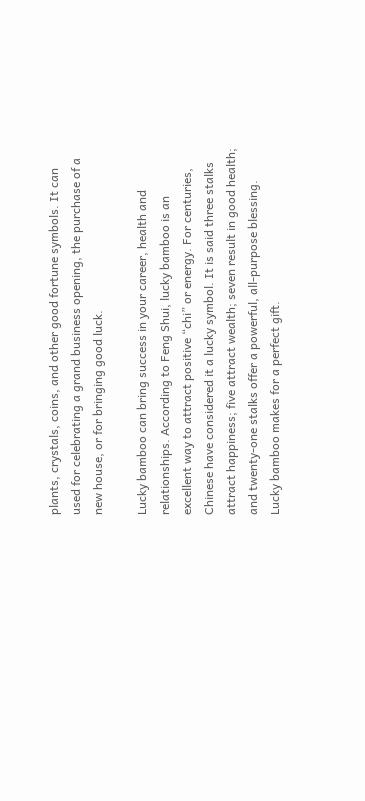plants, crystals, coins, and other good fortune symbols. It can used for celebrating a grand business opening, the purchase of a new house, or for bringing good luck.

Lucky bamboo can bring success in your career, health and relationships. According to Feng Shui, lucky bamboo is an excellent way to attract positive “chi” or energy. For centuries, Chinese have considered it a lucky symbol. It is said three stalks attract happiness; five attract wealth; seven result in good health; and twenty-one stalks offer a powerful, all-purpose blessing. Lucky bamboo makes for a perfect gift.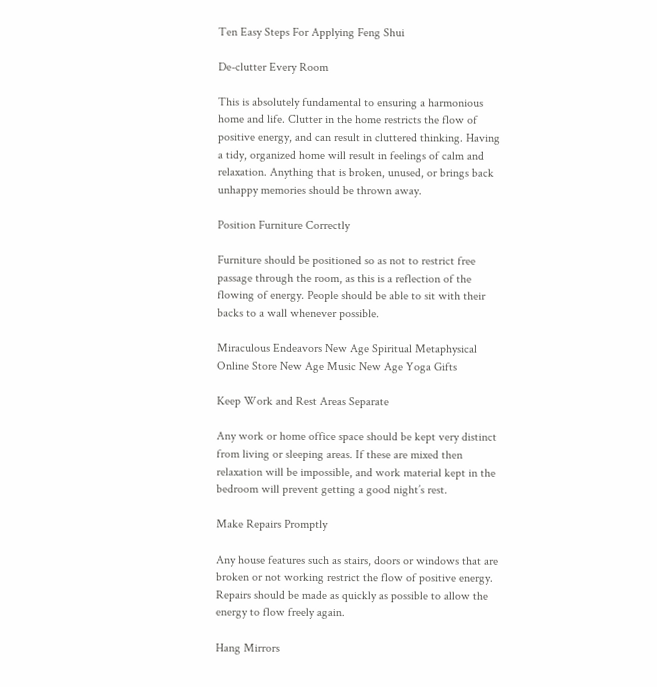Ten Easy Steps For Applying Feng Shui

De-clutter Every Room

This is absolutely fundamental to ensuring a harmonious home and life. Clutter in the home restricts the flow of positive energy, and can result in cluttered thinking. Having a tidy, organized home will result in feelings of calm and relaxation. Anything that is broken, unused, or brings back unhappy memories should be thrown away.

Position Furniture Correctly

Furniture should be positioned so as not to restrict free passage through the room, as this is a reflection of the flowing of energy. People should be able to sit with their backs to a wall whenever possible.

Miraculous Endeavors New Age Spiritual Metaphysical Online Store New Age Music New Age Yoga Gifts

Keep Work and Rest Areas Separate

Any work or home office space should be kept very distinct from living or sleeping areas. If these are mixed then relaxation will be impossible, and work material kept in the bedroom will prevent getting a good night’s rest.

Make Repairs Promptly

Any house features such as stairs, doors or windows that are broken or not working restrict the flow of positive energy. Repairs should be made as quickly as possible to allow the energy to flow freely again.

Hang Mirrors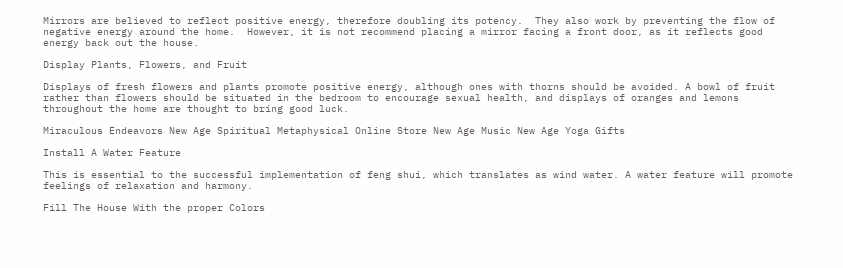Mirrors are believed to reflect positive energy, therefore doubling its potency.  They also work by preventing the flow of negative energy around the home.  However, it is not recommend placing a mirror facing a front door, as it reflects good energy back out the house.

Display Plants, Flowers, and Fruit

Displays of fresh flowers and plants promote positive energy, although ones with thorns should be avoided. A bowl of fruit rather than flowers should be situated in the bedroom to encourage sexual health, and displays of oranges and lemons throughout the home are thought to bring good luck.

Miraculous Endeavors New Age Spiritual Metaphysical Online Store New Age Music New Age Yoga Gifts

Install A Water Feature

This is essential to the successful implementation of feng shui, which translates as wind water. A water feature will promote feelings of relaxation and harmony.

Fill The House With the proper Colors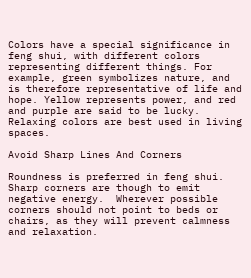Colors have a special significance in feng shui, with different colors representing different things. For example, green symbolizes nature, and is therefore representative of life and hope. Yellow represents power, and red and purple are said to be lucky. Relaxing colors are best used in living spaces.

Avoid Sharp Lines And Corners

Roundness is preferred in feng shui. Sharp corners are though to emit negative energy.  Wherever possible corners should not point to beds or chairs, as they will prevent calmness and relaxation.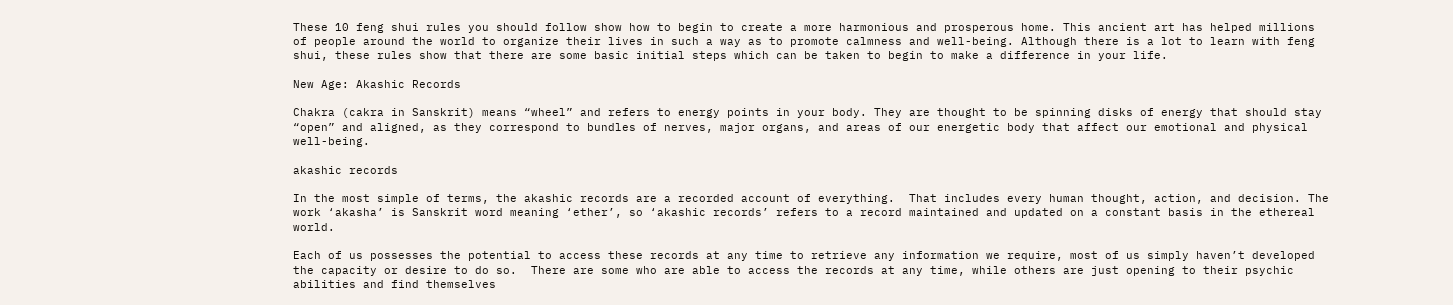These 10 feng shui rules you should follow show how to begin to create a more harmonious and prosperous home. This ancient art has helped millions of people around the world to organize their lives in such a way as to promote calmness and well-being. Although there is a lot to learn with feng shui, these rules show that there are some basic initial steps which can be taken to begin to make a difference in your life.

New Age: Akashic Records

Chakra (cakra in Sanskrit) means “wheel” and refers to energy points in your body. They are thought to be spinning disks of energy that should stay “open” and aligned, as they correspond to bundles of nerves, major organs, and areas of our energetic body that affect our emotional and physical well-being.

akashic records

In the most simple of terms, the akashic records are a recorded account of everything.  That includes every human thought, action, and decision. The work ‘akasha’ is Sanskrit word meaning ‘ether’, so ‘akashic records’ refers to a record maintained and updated on a constant basis in the ethereal world.

Each of us possesses the potential to access these records at any time to retrieve any information we require, most of us simply haven’t developed the capacity or desire to do so.  There are some who are able to access the records at any time, while others are just opening to their psychic abilities and find themselves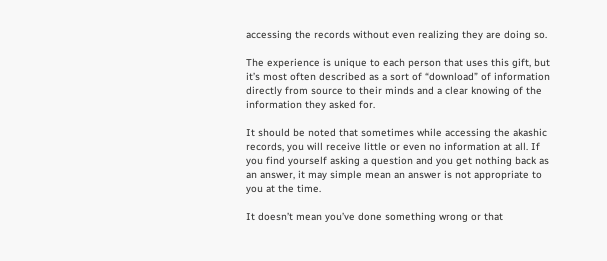accessing the records without even realizing they are doing so.

The experience is unique to each person that uses this gift, but it’s most often described as a sort of “download” of information directly from source to their minds and a clear knowing of the information they asked for.

It should be noted that sometimes while accessing the akashic records, you will receive little or even no information at all. If you find yourself asking a question and you get nothing back as an answer, it may simple mean an answer is not appropriate to you at the time.

It doesn’t mean you’ve done something wrong or that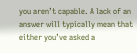you aren’t capable. A lack of an answer will typically mean that either you’ve asked a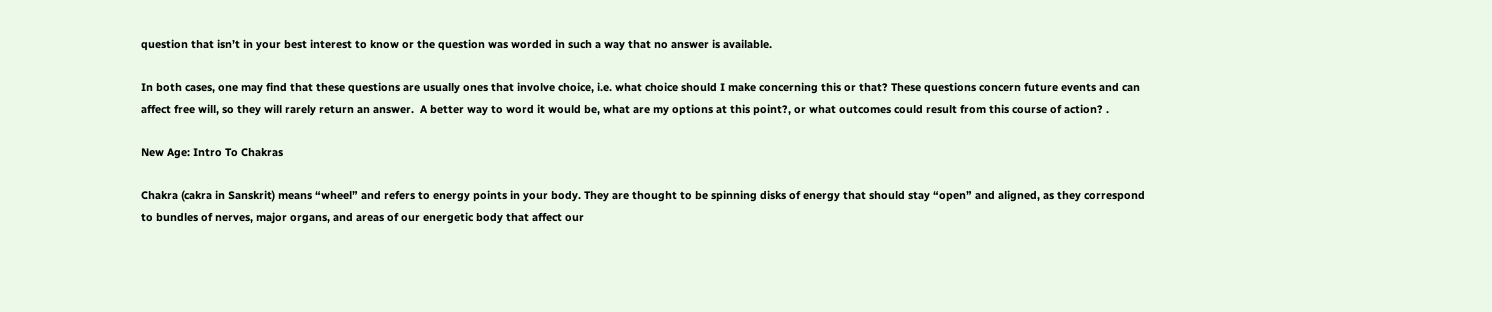question that isn’t in your best interest to know or the question was worded in such a way that no answer is available.

In both cases, one may find that these questions are usually ones that involve choice, i.e. what choice should I make concerning this or that? These questions concern future events and can affect free will, so they will rarely return an answer.  A better way to word it would be, what are my options at this point?, or what outcomes could result from this course of action? .

New Age: Intro To Chakras

Chakra (cakra in Sanskrit) means “wheel” and refers to energy points in your body. They are thought to be spinning disks of energy that should stay “open” and aligned, as they correspond to bundles of nerves, major organs, and areas of our energetic body that affect our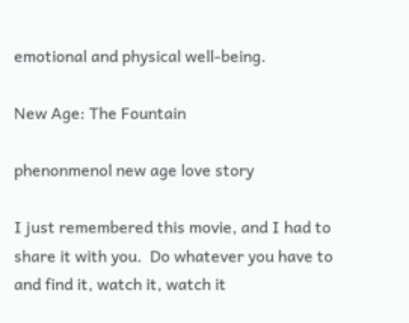emotional and physical well-being.

New Age: The Fountain

phenonmenol new age love story

I just remembered this movie, and I had to share it with you.  Do whatever you have to and find it, watch it, watch it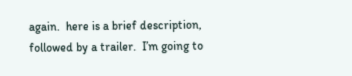again.  here is a brief description, followed by a trailer.  I’m going to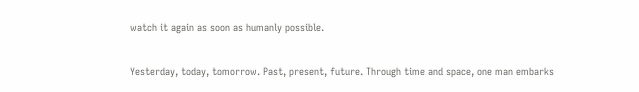watch it again as soon as humanly possible.

Yesterday, today, tomorrow. Past, present, future. Through time and space, one man embarks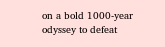on a bold 1000-year odyssey to defeat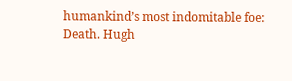humankind’s most indomitable foe: Death. Hugh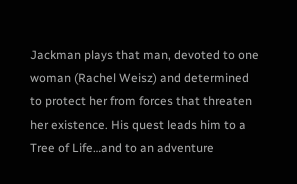Jackman plays that man, devoted to one woman (Rachel Weisz) and determined to protect her from forces that threaten her existence. His quest leads him to a Tree of Life…and to an adventure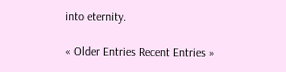into eternity.

« Older Entries Recent Entries »